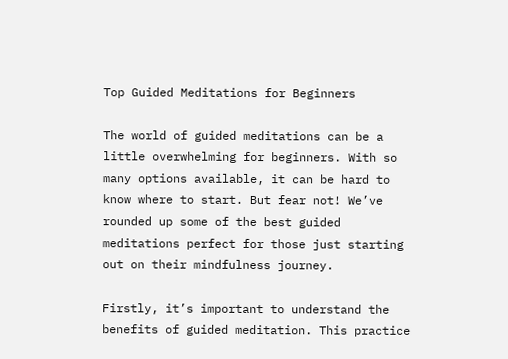Top Guided Meditations for Beginners

The world of guided meditations can be a little overwhelming for beginners. With so many options available, it can be hard to know where to start. But fear not! We’ve rounded up some of the best guided meditations perfect for those just starting out on their mindfulness journey.

Firstly, it’s important to understand the benefits of guided meditation. This practice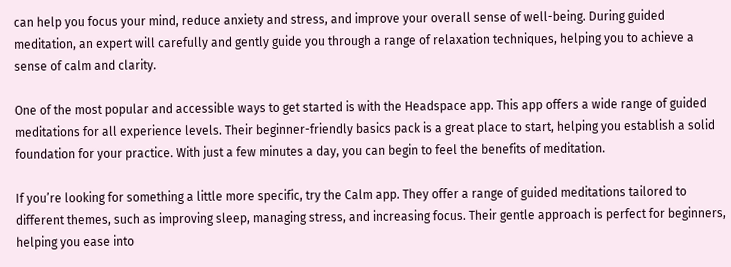can help you focus your mind, reduce anxiety and stress, and improve your overall sense of well-being. During guided meditation, an expert will carefully and gently guide you through a range of relaxation techniques, helping you to achieve a sense of calm and clarity.

One of the most popular and accessible ways to get started is with the Headspace app. This app offers a wide range of guided meditations for all experience levels. Their beginner-friendly basics pack is a great place to start, helping you establish a solid foundation for your practice. With just a few minutes a day, you can begin to feel the benefits of meditation.

If you’re looking for something a little more specific, try the Calm app. They offer a range of guided meditations tailored to different themes, such as improving sleep, managing stress, and increasing focus. Their gentle approach is perfect for beginners, helping you ease into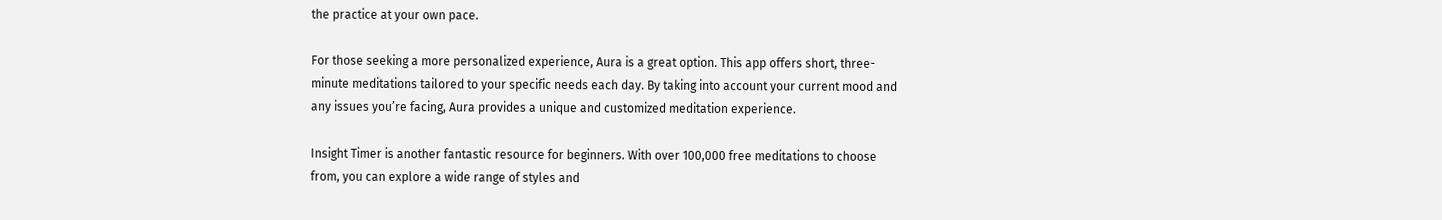the practice at your own pace.

For those seeking a more personalized experience, Aura is a great option. This app offers short, three-minute meditations tailored to your specific needs each day. By taking into account your current mood and any issues you’re facing, Aura provides a unique and customized meditation experience.

Insight Timer is another fantastic resource for beginners. With over 100,000 free meditations to choose from, you can explore a wide range of styles and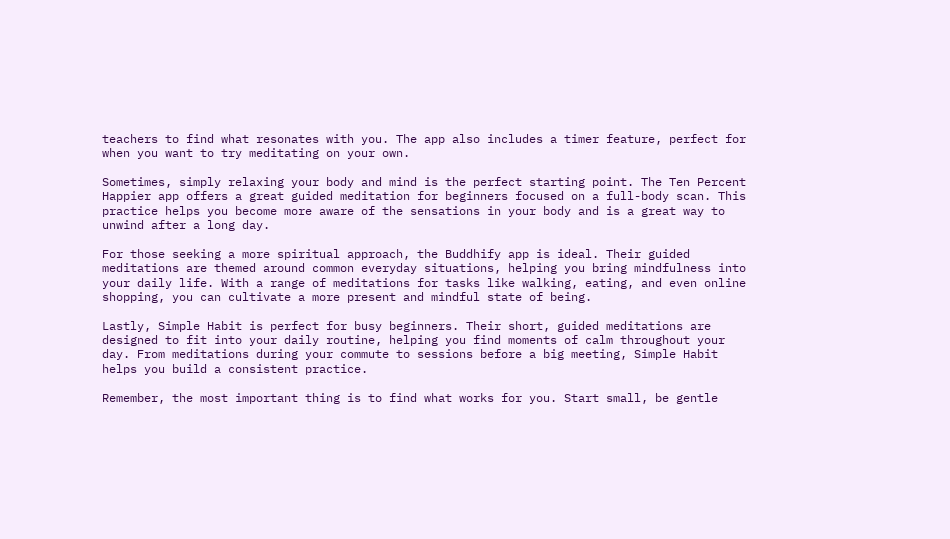teachers to find what resonates with you. The app also includes a timer feature, perfect for when you want to try meditating on your own.

Sometimes, simply relaxing your body and mind is the perfect starting point. The Ten Percent Happier app offers a great guided meditation for beginners focused on a full-body scan. This practice helps you become more aware of the sensations in your body and is a great way to unwind after a long day.

For those seeking a more spiritual approach, the Buddhify app is ideal. Their guided meditations are themed around common everyday situations, helping you bring mindfulness into your daily life. With a range of meditations for tasks like walking, eating, and even online shopping, you can cultivate a more present and mindful state of being.

Lastly, Simple Habit is perfect for busy beginners. Their short, guided meditations are designed to fit into your daily routine, helping you find moments of calm throughout your day. From meditations during your commute to sessions before a big meeting, Simple Habit helps you build a consistent practice.

Remember, the most important thing is to find what works for you. Start small, be gentle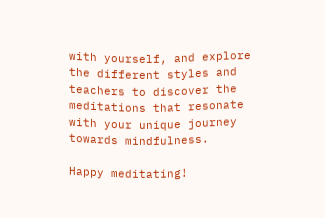with yourself, and explore the different styles and teachers to discover the meditations that resonate with your unique journey towards mindfulness.

Happy meditating!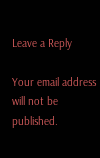Leave a Reply

Your email address will not be published.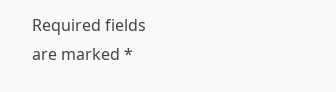Required fields are marked *